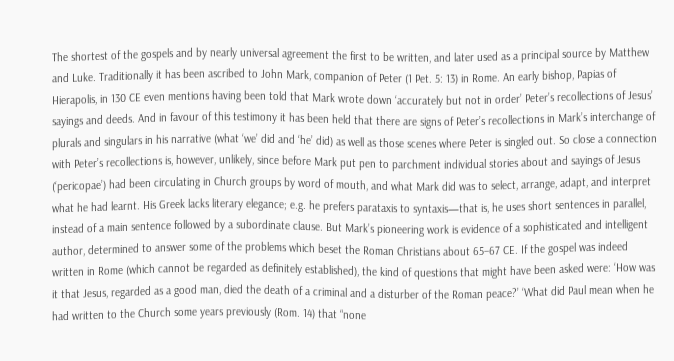The shortest of the gospels and by nearly universal agreement the first to be written, and later used as a principal source by Matthew and Luke. Traditionally it has been ascribed to John Mark, companion of Peter (1 Pet. 5: 13) in Rome. An early bishop, Papias of Hierapolis, in 130 CE even mentions having been told that Mark wrote down ‘accurately but not in order’ Peter’s recollections of Jesus’ sayings and deeds. And in favour of this testimony it has been held that there are signs of Peter’s recollections in Mark’s interchange of plurals and singulars in his narrative (what ‘we’ did and ‘he’ did) as well as those scenes where Peter is singled out. So close a connection with Peter’s recollections is, however, unlikely, since before Mark put pen to parchment individual stories about and sayings of Jesus (‘pericopae’) had been circulating in Church groups by word of mouth, and what Mark did was to select, arrange, adapt, and interpret what he had learnt. His Greek lacks literary elegance; e.g. he prefers parataxis to syntaxis—that is, he uses short sentences in parallel, instead of a main sentence followed by a subordinate clause. But Mark’s pioneering work is evidence of a sophisticated and intelligent author, determined to answer some of the problems which beset the Roman Christians about 65–67 CE. If the gospel was indeed written in Rome (which cannot be regarded as definitely established), the kind of questions that might have been asked were: ‘How was it that Jesus, regarded as a good man, died the death of a criminal and a disturber of the Roman peace?’ ‘What did Paul mean when he had written to the Church some years previously (Rom. 14) that “none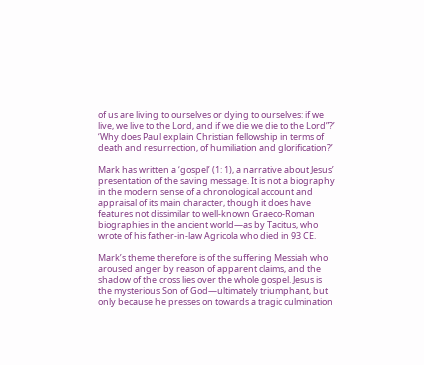of us are living to ourselves or dying to ourselves: if we live, we live to the Lord, and if we die we die to the Lord”?’ ‘Why does Paul explain Christian fellowship in terms of death and resurrection, of humiliation and glorification?’

Mark has written a ‘gospel’ (1: 1), a narrative about Jesus’ presentation of the saving message. It is not a biography in the modern sense of a chronological account and appraisal of its main character, though it does have features not dissimilar to well-known Graeco-Roman biographies in the ancient world—as by Tacitus, who wrote of his father-in-law Agricola who died in 93 CE.

Mark’s theme therefore is of the suffering Messiah who aroused anger by reason of apparent claims, and the shadow of the cross lies over the whole gospel. Jesus is the mysterious Son of God—ultimately triumphant, but only because he presses on towards a tragic culmination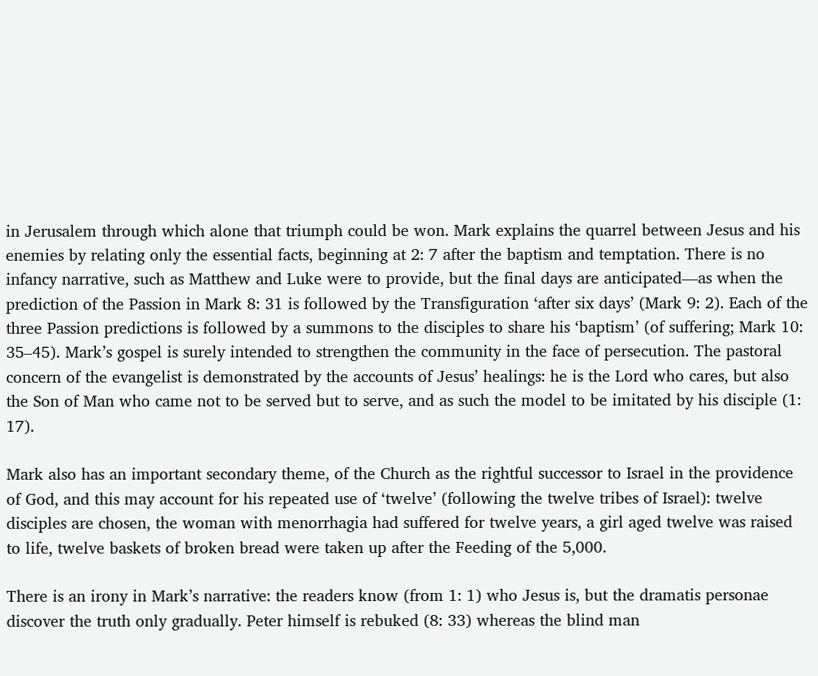in Jerusalem through which alone that triumph could be won. Mark explains the quarrel between Jesus and his enemies by relating only the essential facts, beginning at 2: 7 after the baptism and temptation. There is no infancy narrative, such as Matthew and Luke were to provide, but the final days are anticipated—as when the prediction of the Passion in Mark 8: 31 is followed by the Transfiguration ‘after six days’ (Mark 9: 2). Each of the three Passion predictions is followed by a summons to the disciples to share his ‘baptism’ (of suffering; Mark 10: 35–45). Mark’s gospel is surely intended to strengthen the community in the face of persecution. The pastoral concern of the evangelist is demonstrated by the accounts of Jesus’ healings: he is the Lord who cares, but also the Son of Man who came not to be served but to serve, and as such the model to be imitated by his disciple (1: 17).

Mark also has an important secondary theme, of the Church as the rightful successor to Israel in the providence of God, and this may account for his repeated use of ‘twelve’ (following the twelve tribes of Israel): twelve disciples are chosen, the woman with menorrhagia had suffered for twelve years, a girl aged twelve was raised to life, twelve baskets of broken bread were taken up after the Feeding of the 5,000.

There is an irony in Mark’s narrative: the readers know (from 1: 1) who Jesus is, but the dramatis personae discover the truth only gradually. Peter himself is rebuked (8: 33) whereas the blind man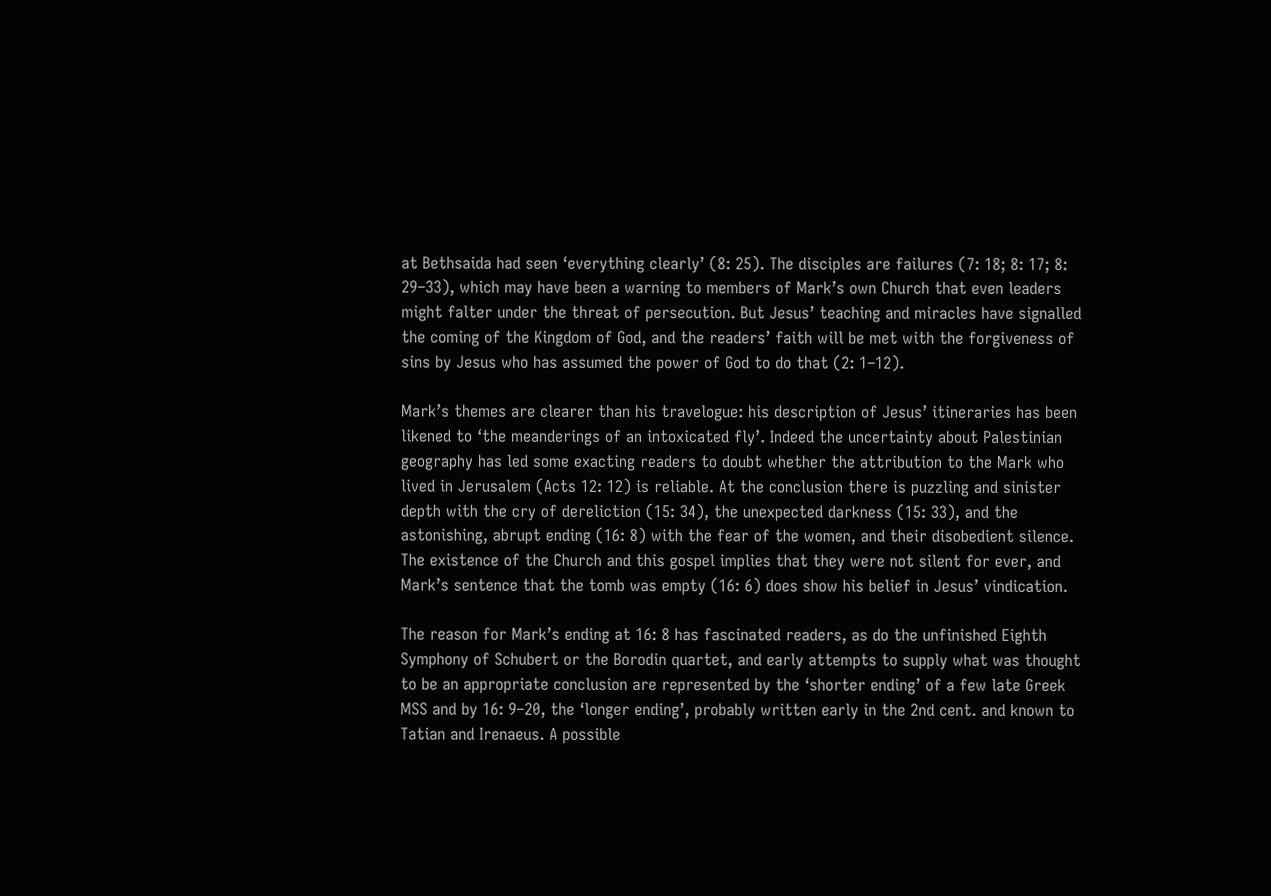at Bethsaida had seen ‘everything clearly’ (8: 25). The disciples are failures (7: 18; 8: 17; 8: 29–33), which may have been a warning to members of Mark’s own Church that even leaders might falter under the threat of persecution. But Jesus’ teaching and miracles have signalled the coming of the Kingdom of God, and the readers’ faith will be met with the forgiveness of sins by Jesus who has assumed the power of God to do that (2: 1–12).

Mark’s themes are clearer than his travelogue: his description of Jesus’ itineraries has been likened to ‘the meanderings of an intoxicated fly’. Indeed the uncertainty about Palestinian geography has led some exacting readers to doubt whether the attribution to the Mark who lived in Jerusalem (Acts 12: 12) is reliable. At the conclusion there is puzzling and sinister depth with the cry of dereliction (15: 34), the unexpected darkness (15: 33), and the astonishing, abrupt ending (16: 8) with the fear of the women, and their disobedient silence. The existence of the Church and this gospel implies that they were not silent for ever, and Mark’s sentence that the tomb was empty (16: 6) does show his belief in Jesus’ vindication.

The reason for Mark’s ending at 16: 8 has fascinated readers, as do the unfinished Eighth Symphony of Schubert or the Borodin quartet, and early attempts to supply what was thought to be an appropriate conclusion are represented by the ‘shorter ending’ of a few late Greek MSS and by 16: 9–20, the ‘longer ending’, probably written early in the 2nd cent. and known to Tatian and Irenaeus. A possible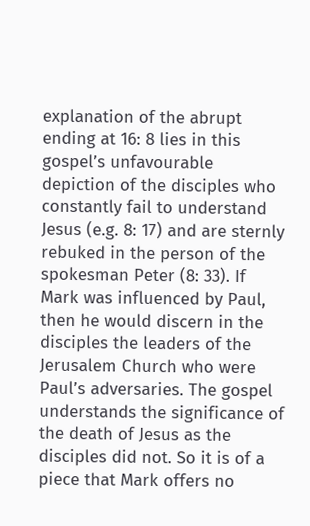explanation of the abrupt ending at 16: 8 lies in this gospel’s unfavourable depiction of the disciples who constantly fail to understand Jesus (e.g. 8: 17) and are sternly rebuked in the person of the spokesman Peter (8: 33). If Mark was influenced by Paul, then he would discern in the disciples the leaders of the Jerusalem Church who were Paul’s adversaries. The gospel understands the significance of the death of Jesus as the disciples did not. So it is of a piece that Mark offers no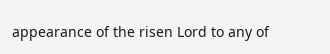appearance of the risen Lord to any of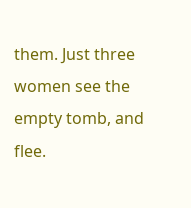them. Just three women see the empty tomb, and flee.